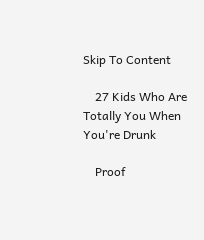Skip To Content

    27 Kids Who Are Totally You When You're Drunk

    Proof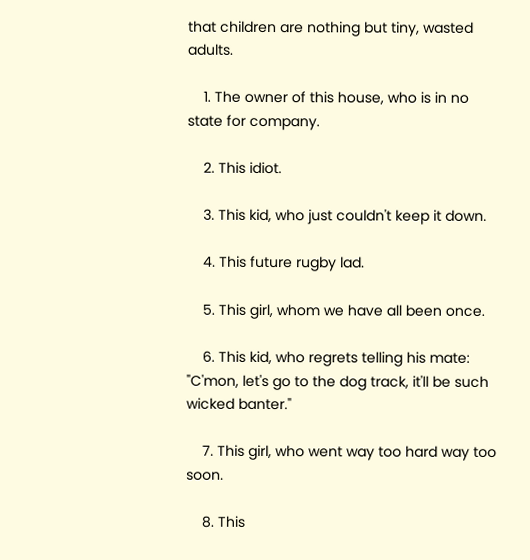that children are nothing but tiny, wasted adults.

    1. The owner of this house, who is in no state for company.

    2. This idiot.

    3. This kid, who just couldn't keep it down.

    4. This future rugby lad.

    5. This girl, whom we have all been once.

    6. This kid, who regrets telling his mate: "C'mon, let's go to the dog track, it'll be such wicked banter."

    7. This girl, who went way too hard way too soon.

    8. This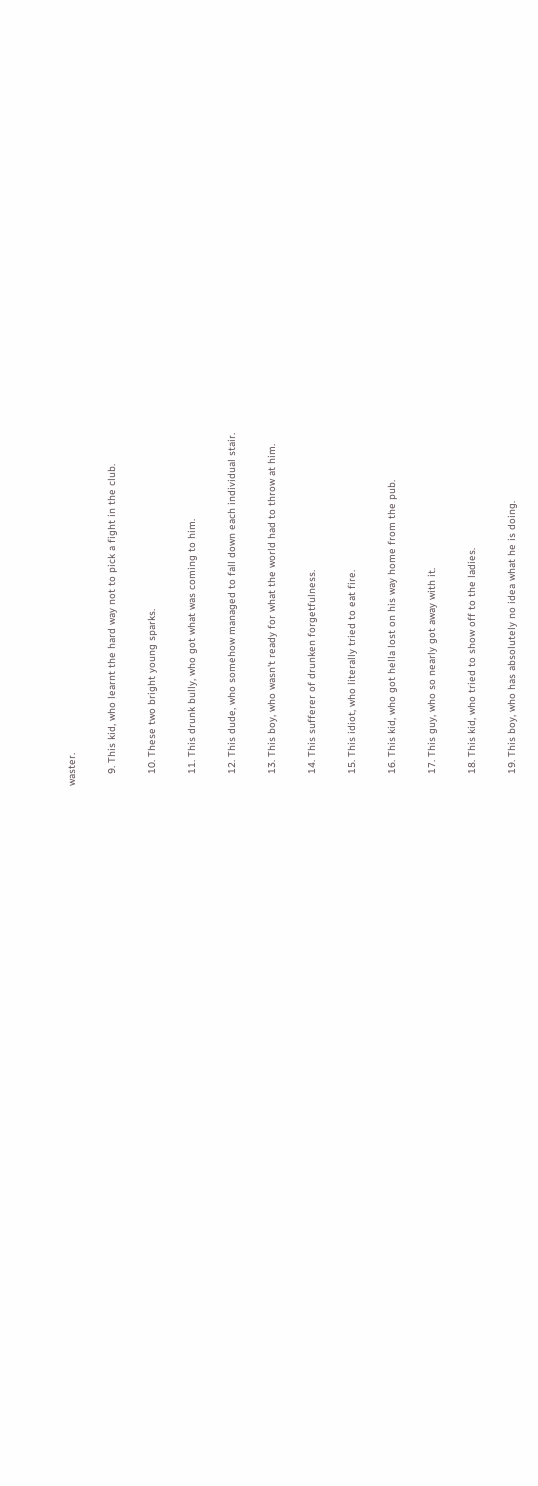waster.

    9. This kid, who learnt the hard way not to pick a fight in the club.

    10. These two bright young sparks.

    11. This drunk bully, who got what was coming to him.

    12. This dude, who somehow managed to fall down each individual stair.

    13. This boy, who wasn't ready for what the world had to throw at him.

    14. This sufferer of drunken forgetfulness.

    15. This idiot, who literally tried to eat fire.

    16. This kid, who got hella lost on his way home from the pub.

    17. This guy, who so nearly got away with it.

    18. This kid, who tried to show off to the ladies.

    19. This boy, who has absolutely no idea what he is doing.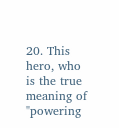20. This hero, who is the true meaning of "powering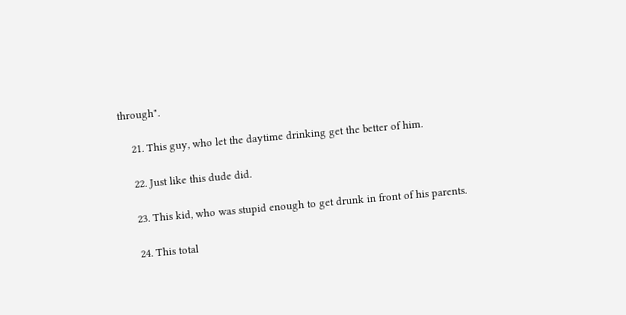through".

    21. This guy, who let the daytime drinking get the better of him.

    22. Just like this dude did.

    23. This kid, who was stupid enough to get drunk in front of his parents.

    24. This total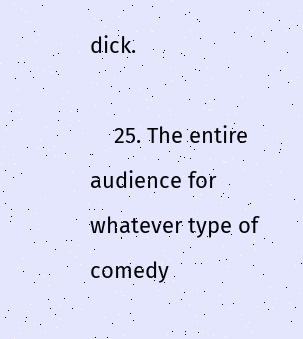dick.

    25. The entire audience for whatever type of comedy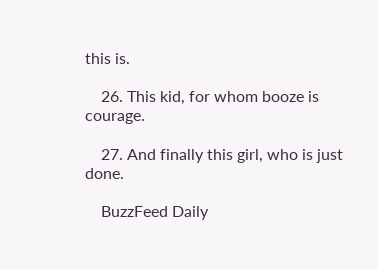this is.

    26. This kid, for whom booze is courage.

    27. And finally this girl, who is just done.

    BuzzFeed Daily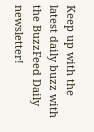Keep up with the latest daily buzz with the BuzzFeed Daily newsletter!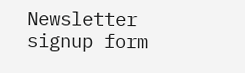Newsletter signup form